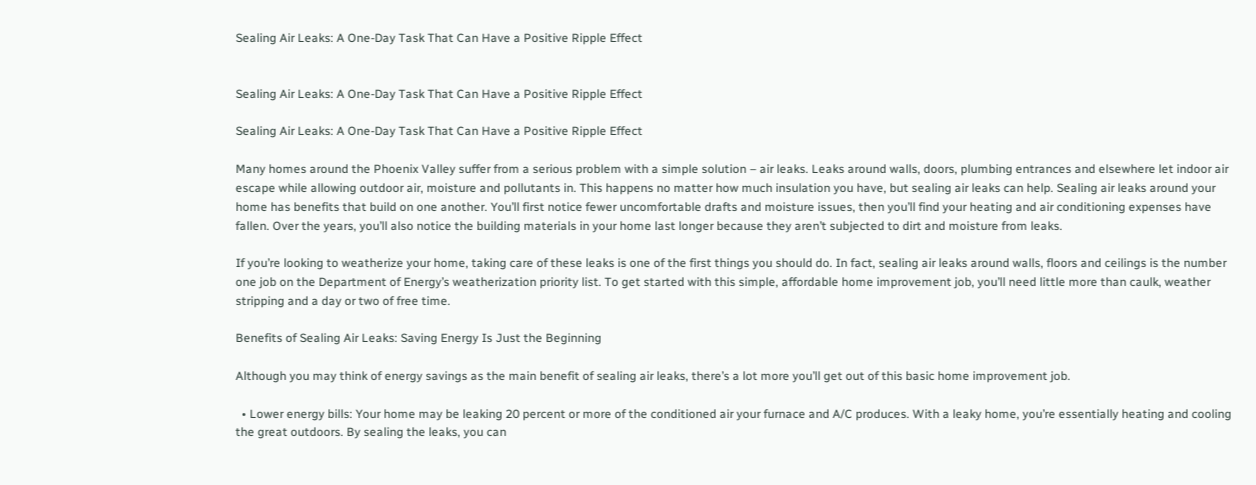Sealing Air Leaks: A One-Day Task That Can Have a Positive Ripple Effect


Sealing Air Leaks: A One-Day Task That Can Have a Positive Ripple Effect

Sealing Air Leaks: A One-Day Task That Can Have a Positive Ripple Effect

Many homes around the Phoenix Valley suffer from a serious problem with a simple solution – air leaks. Leaks around walls, doors, plumbing entrances and elsewhere let indoor air escape while allowing outdoor air, moisture and pollutants in. This happens no matter how much insulation you have, but sealing air leaks can help. Sealing air leaks around your home has benefits that build on one another. You’ll first notice fewer uncomfortable drafts and moisture issues, then you’ll find your heating and air conditioning expenses have fallen. Over the years, you’ll also notice the building materials in your home last longer because they aren’t subjected to dirt and moisture from leaks.

If you’re looking to weatherize your home, taking care of these leaks is one of the first things you should do. In fact, sealing air leaks around walls, floors and ceilings is the number one job on the Department of Energy’s weatherization priority list. To get started with this simple, affordable home improvement job, you’ll need little more than caulk, weather stripping and a day or two of free time.

Benefits of Sealing Air Leaks: Saving Energy Is Just the Beginning

Although you may think of energy savings as the main benefit of sealing air leaks, there’s a lot more you’ll get out of this basic home improvement job.

  • Lower energy bills: Your home may be leaking 20 percent or more of the conditioned air your furnace and A/C produces. With a leaky home, you’re essentially heating and cooling the great outdoors. By sealing the leaks, you can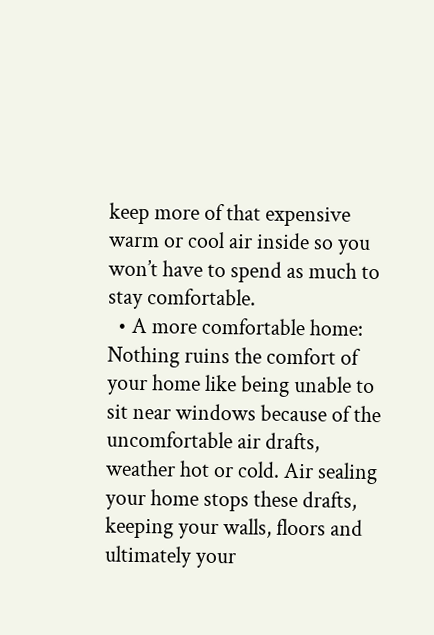keep more of that expensive warm or cool air inside so you won’t have to spend as much to stay comfortable.
  • A more comfortable home: Nothing ruins the comfort of your home like being unable to sit near windows because of the uncomfortable air drafts, weather hot or cold. Air sealing your home stops these drafts, keeping your walls, floors and ultimately your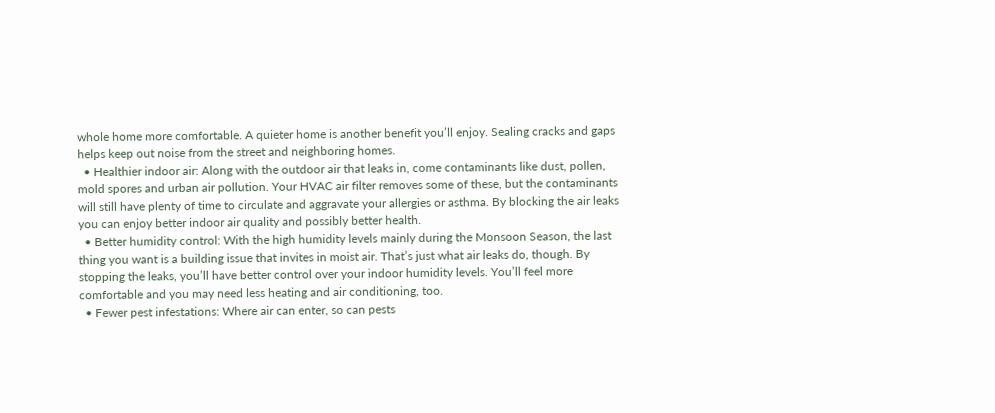whole home more comfortable. A quieter home is another benefit you’ll enjoy. Sealing cracks and gaps helps keep out noise from the street and neighboring homes.
  • Healthier indoor air: Along with the outdoor air that leaks in, come contaminants like dust, pollen, mold spores and urban air pollution. Your HVAC air filter removes some of these, but the contaminants will still have plenty of time to circulate and aggravate your allergies or asthma. By blocking the air leaks you can enjoy better indoor air quality and possibly better health.
  • Better humidity control: With the high humidity levels mainly during the Monsoon Season, the last thing you want is a building issue that invites in moist air. That’s just what air leaks do, though. By stopping the leaks, you’ll have better control over your indoor humidity levels. You’ll feel more comfortable and you may need less heating and air conditioning, too.
  • Fewer pest infestations: Where air can enter, so can pests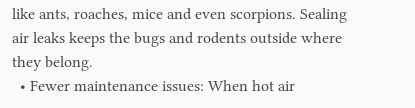like ants, roaches, mice and even scorpions. Sealing air leaks keeps the bugs and rodents outside where they belong.
  • Fewer maintenance issues: When hot air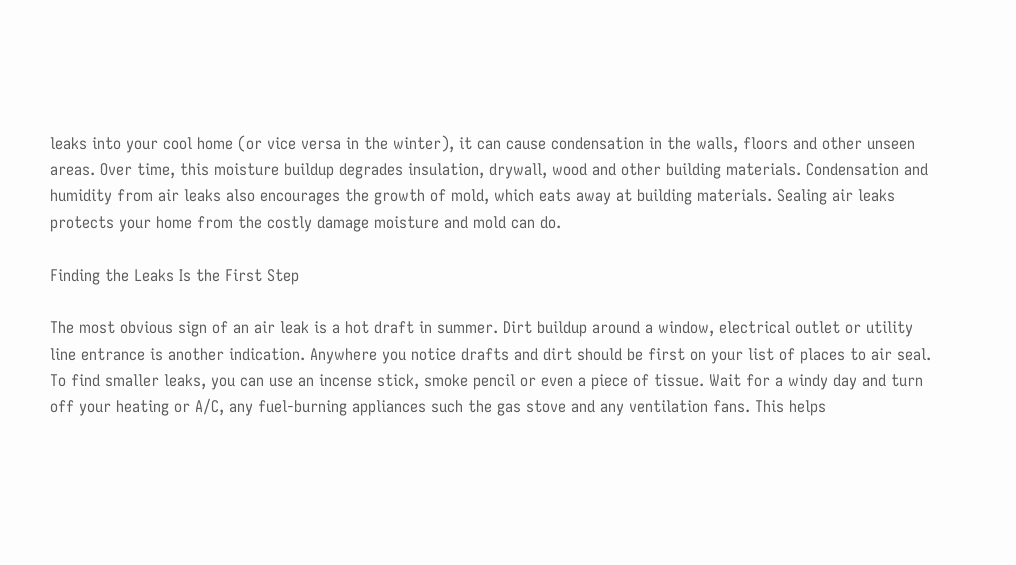leaks into your cool home (or vice versa in the winter), it can cause condensation in the walls, floors and other unseen areas. Over time, this moisture buildup degrades insulation, drywall, wood and other building materials. Condensation and humidity from air leaks also encourages the growth of mold, which eats away at building materials. Sealing air leaks protects your home from the costly damage moisture and mold can do.

Finding the Leaks Is the First Step

The most obvious sign of an air leak is a hot draft in summer. Dirt buildup around a window, electrical outlet or utility line entrance is another indication. Anywhere you notice drafts and dirt should be first on your list of places to air seal. To find smaller leaks, you can use an incense stick, smoke pencil or even a piece of tissue. Wait for a windy day and turn off your heating or A/C, any fuel-burning appliances such the gas stove and any ventilation fans. This helps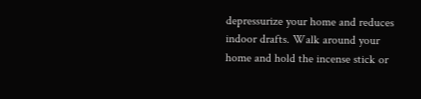depressurize your home and reduces indoor drafts. Walk around your home and hold the incense stick or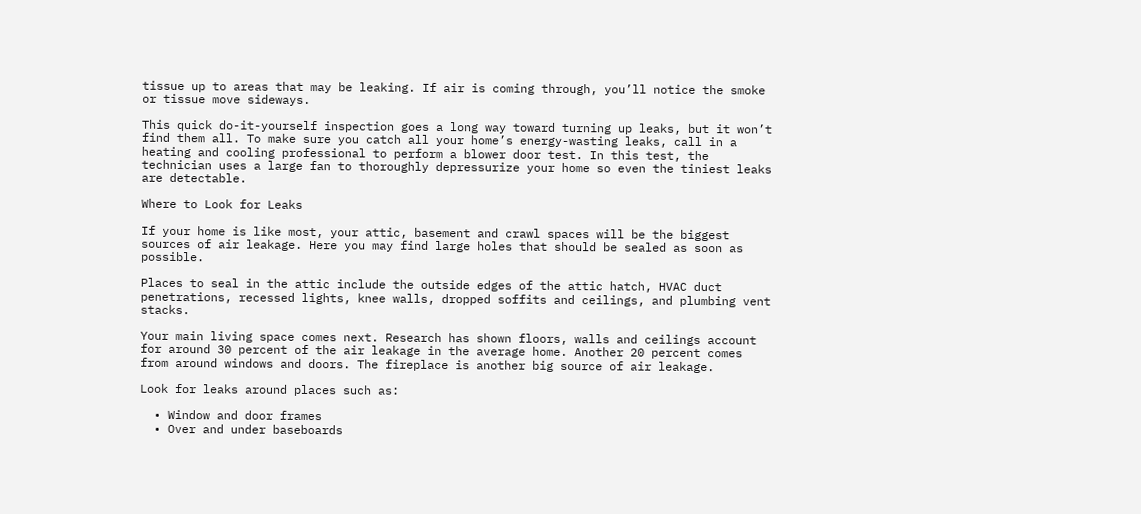tissue up to areas that may be leaking. If air is coming through, you’ll notice the smoke or tissue move sideways.

This quick do-it-yourself inspection goes a long way toward turning up leaks, but it won’t find them all. To make sure you catch all your home’s energy-wasting leaks, call in a heating and cooling professional to perform a blower door test. In this test, the technician uses a large fan to thoroughly depressurize your home so even the tiniest leaks are detectable.

Where to Look for Leaks

If your home is like most, your attic, basement and crawl spaces will be the biggest sources of air leakage. Here you may find large holes that should be sealed as soon as possible.

Places to seal in the attic include the outside edges of the attic hatch, HVAC duct penetrations, recessed lights, knee walls, dropped soffits and ceilings, and plumbing vent stacks.

Your main living space comes next. Research has shown floors, walls and ceilings account for around 30 percent of the air leakage in the average home. Another 20 percent comes from around windows and doors. The fireplace is another big source of air leakage.

Look for leaks around places such as:

  • Window and door frames
  • Over and under baseboards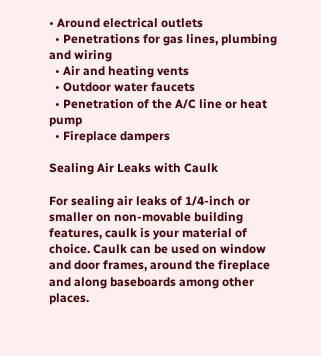• Around electrical outlets
  • Penetrations for gas lines, plumbing and wiring
  • Air and heating vents
  • Outdoor water faucets
  • Penetration of the A/C line or heat pump
  • Fireplace dampers

Sealing Air Leaks with Caulk

For sealing air leaks of 1/4-inch or smaller on non-movable building features, caulk is your material of choice. Caulk can be used on window and door frames, around the fireplace and along baseboards among other places.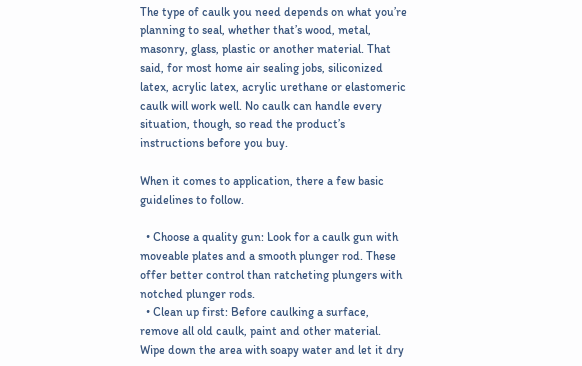The type of caulk you need depends on what you’re planning to seal, whether that’s wood, metal, masonry, glass, plastic or another material. That said, for most home air sealing jobs, siliconized latex, acrylic latex, acrylic urethane or elastomeric caulk will work well. No caulk can handle every situation, though, so read the product’s instructions before you buy.

When it comes to application, there a few basic guidelines to follow.

  • Choose a quality gun: Look for a caulk gun with moveable plates and a smooth plunger rod. These offer better control than ratcheting plungers with notched plunger rods.
  • Clean up first: Before caulking a surface, remove all old caulk, paint and other material. Wipe down the area with soapy water and let it dry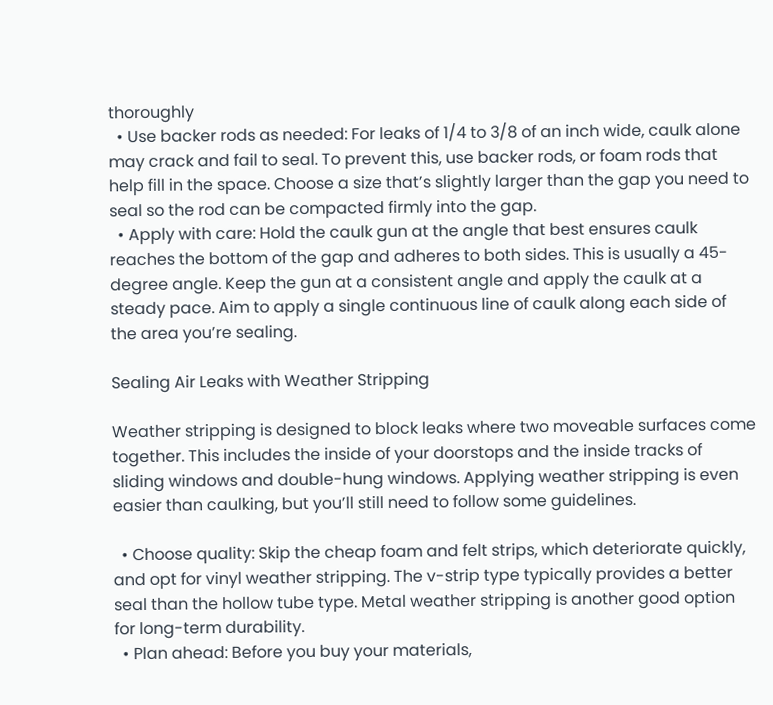thoroughly
  • Use backer rods as needed: For leaks of 1/4 to 3/8 of an inch wide, caulk alone may crack and fail to seal. To prevent this, use backer rods, or foam rods that help fill in the space. Choose a size that’s slightly larger than the gap you need to seal so the rod can be compacted firmly into the gap.
  • Apply with care: Hold the caulk gun at the angle that best ensures caulk reaches the bottom of the gap and adheres to both sides. This is usually a 45-degree angle. Keep the gun at a consistent angle and apply the caulk at a steady pace. Aim to apply a single continuous line of caulk along each side of the area you’re sealing.

Sealing Air Leaks with Weather Stripping

Weather stripping is designed to block leaks where two moveable surfaces come together. This includes the inside of your doorstops and the inside tracks of sliding windows and double-hung windows. Applying weather stripping is even easier than caulking, but you’ll still need to follow some guidelines.

  • Choose quality: Skip the cheap foam and felt strips, which deteriorate quickly, and opt for vinyl weather stripping. The v-strip type typically provides a better seal than the hollow tube type. Metal weather stripping is another good option for long-term durability.
  • Plan ahead: Before you buy your materials,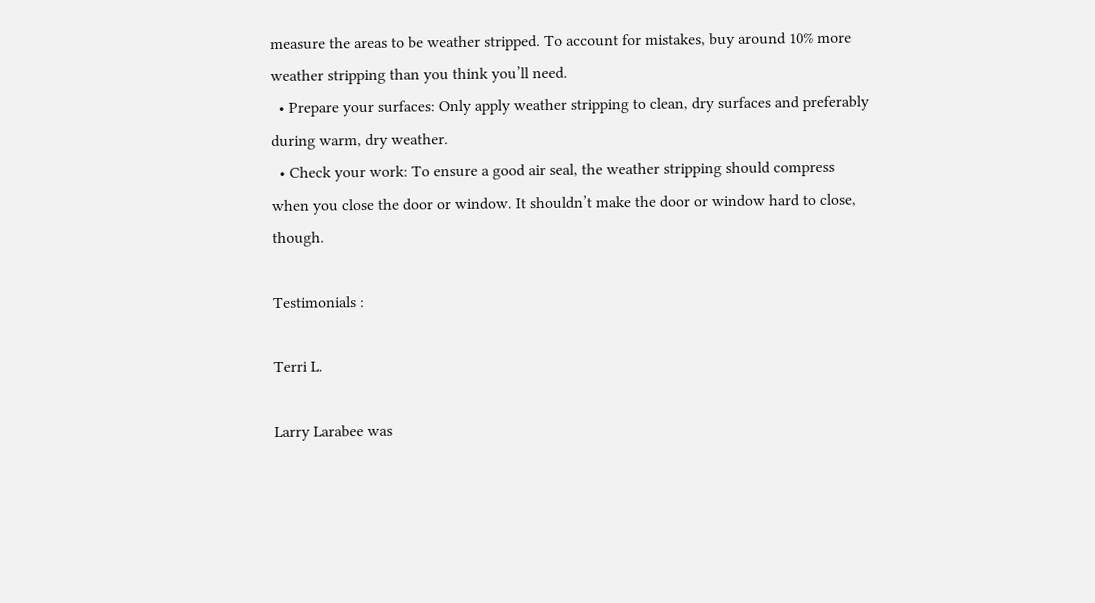measure the areas to be weather stripped. To account for mistakes, buy around 10% more weather stripping than you think you’ll need.
  • Prepare your surfaces: Only apply weather stripping to clean, dry surfaces and preferably during warm, dry weather.
  • Check your work: To ensure a good air seal, the weather stripping should compress when you close the door or window. It shouldn’t make the door or window hard to close, though.

Testimonials :

Terri L.

Larry Larabee was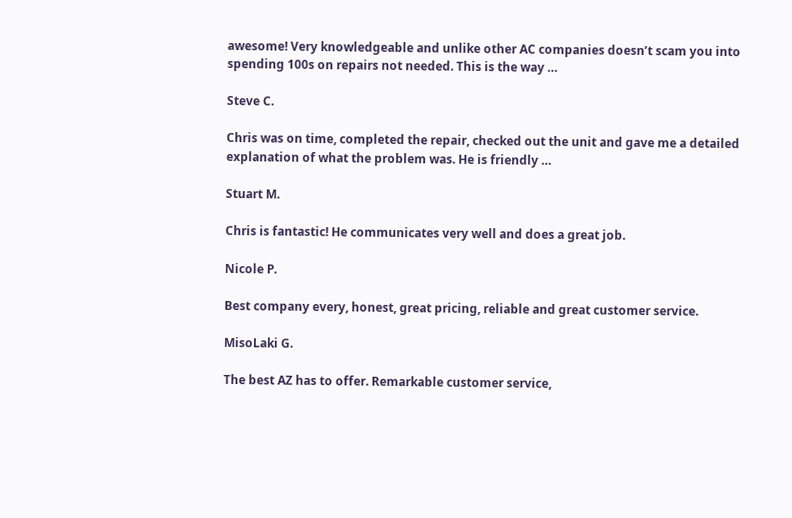awesome! Very knowledgeable and unlike other AC companies doesn’t scam you into spending 100s on repairs not needed. This is the way …

Steve C.

Chris was on time, completed the repair, checked out the unit and gave me a detailed explanation of what the problem was. He is friendly …

Stuart M.

Chris is fantastic! He communicates very well and does a great job.

Nicole P.

Best company every, honest, great pricing, reliable and great customer service.

MisoLaki G.

The best AZ has to offer. Remarkable customer service,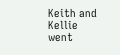Keith and Kellie went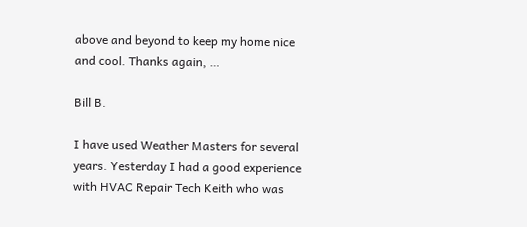above and beyond to keep my home nice and cool. Thanks again, …

Bill B.

I have used Weather Masters for several years. Yesterday I had a good experience with HVAC Repair Tech Keith who was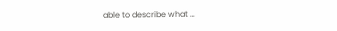able to describe what …